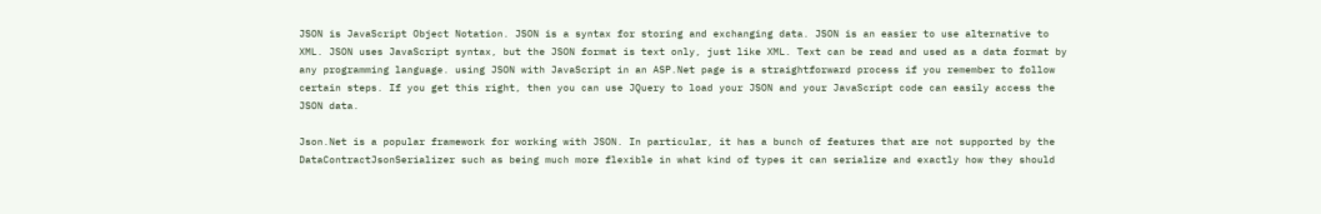JSON is JavaScript Object Notation. JSON is a syntax for storing and exchanging data. JSON is an easier to use alternative to XML. JSON uses JavaScript syntax, but the JSON format is text only, just like XML. Text can be read and used as a data format by any programming language. using JSON with JavaScript in an ASP.Net page is a straightforward process if you remember to follow certain steps. If you get this right, then you can use JQuery to load your JSON and your JavaScript code can easily access the JSON data.

Json.Net is a popular framework for working with JSON. In particular, it has a bunch of features that are not supported by the DataContractJsonSerializer such as being much more flexible in what kind of types it can serialize and exactly how they should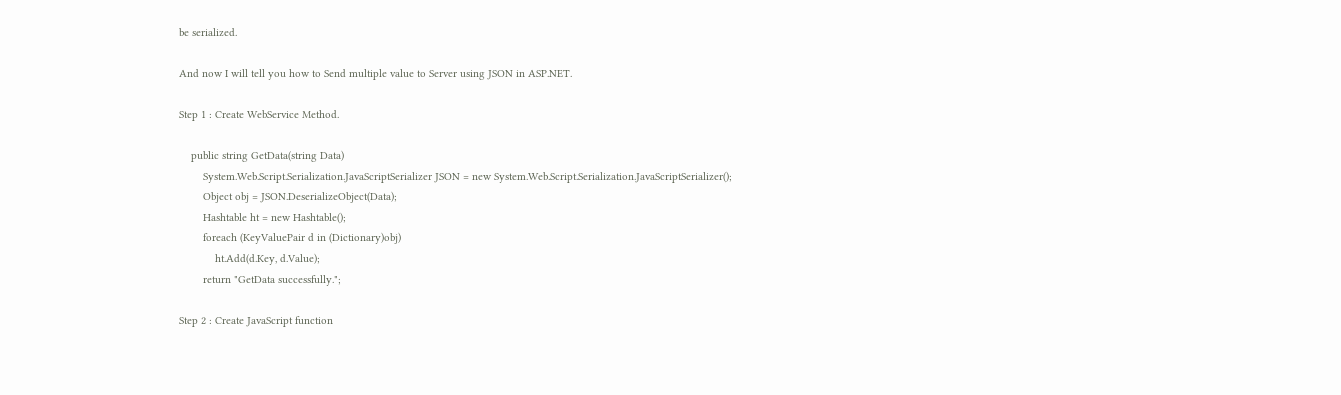be serialized.

And now I will tell you how to Send multiple value to Server using JSON in ASP.NET.

Step 1 : Create WebService Method.

    public string GetData(string Data)
        System.Web.Script.Serialization.JavaScriptSerializer JSON = new System.Web.Script.Serialization.JavaScriptSerializer();
        Object obj = JSON.DeserializeObject(Data);
        Hashtable ht = new Hashtable();
        foreach (KeyValuePair d in (Dictionary)obj)
            ht.Add(d.Key, d.Value);
        return "GetData successfully.";

Step 2 : Create JavaScript function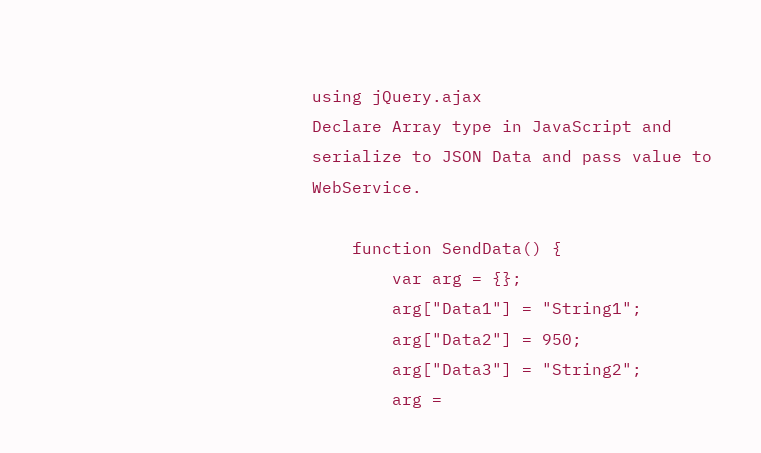using jQuery.ajax
Declare Array type in JavaScript and serialize to JSON Data and pass value to WebService.

    function SendData() {
        var arg = {};
        arg["Data1"] = "String1";
        arg["Data2"] = 950;
        arg["Data3"] = "String2";
        arg =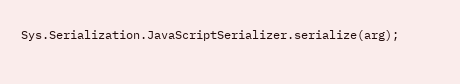Sys.Serialization.JavaScriptSerializer.serialize(arg);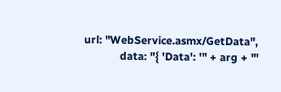url: "WebService.asmx/GetData",
            data: "{ 'Data': '" + arg + "'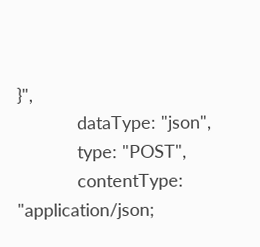}",
            dataType: "json",
            type: "POST",
            contentType: "application/json;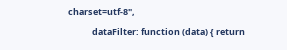charset=utf-8",
            dataFilter: function (data) { return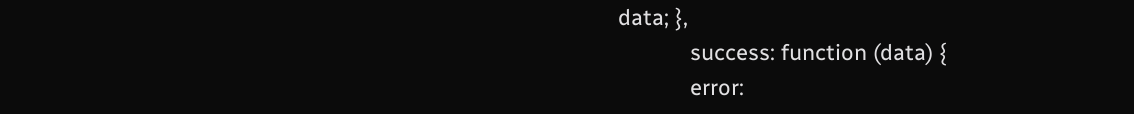data; },
            success: function (data) {
            error: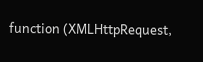function (XMLHttpRequest,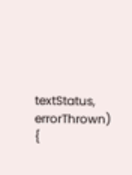textStatus, errorThrown) {